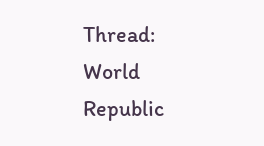Thread: World Republic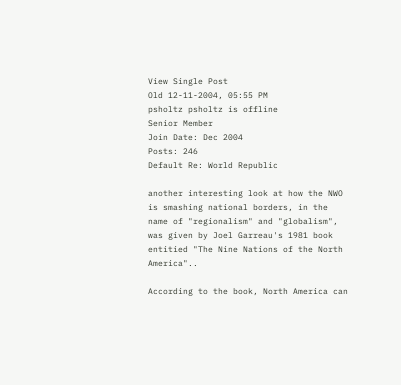View Single Post
Old 12-11-2004, 05:55 PM
psholtz psholtz is offline
Senior Member
Join Date: Dec 2004
Posts: 246
Default Re: World Republic

another interesting look at how the NWO is smashing national borders, in the name of "regionalism" and "globalism", was given by Joel Garreau's 1981 book entitied "The Nine Nations of the North America"..

According to the book, North America can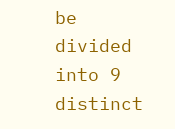be divided into 9 distinct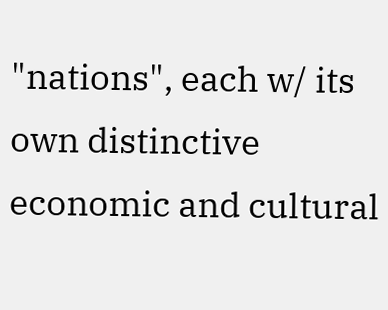"nations", each w/ its own distinctive economic and cultural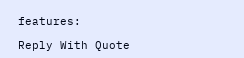features:

Reply With Quote